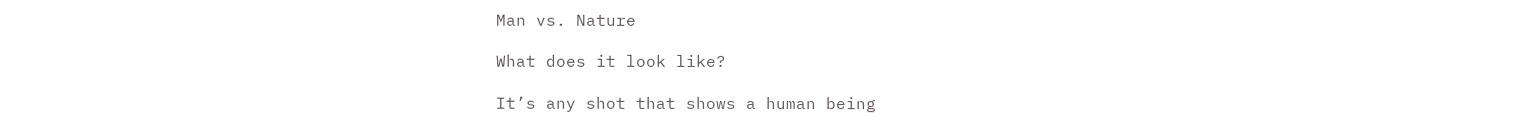Man vs. Nature

What does it look like?

It’s any shot that shows a human being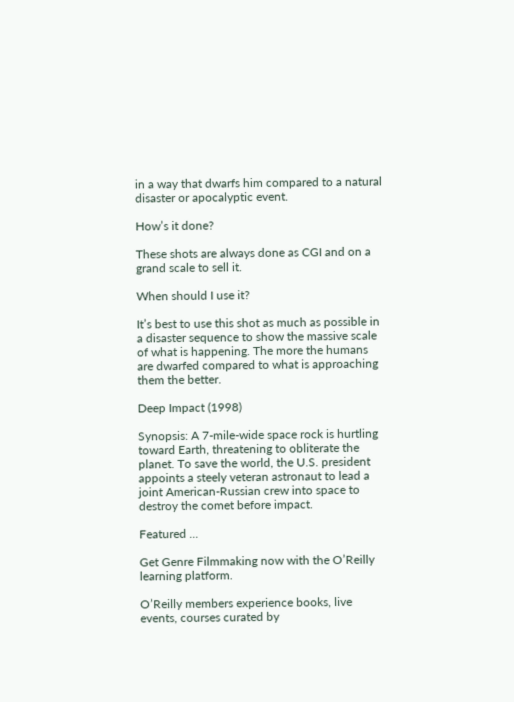in a way that dwarfs him compared to a natural disaster or apocalyptic event.

How’s it done?

These shots are always done as CGI and on a grand scale to sell it.

When should I use it?

It’s best to use this shot as much as possible in a disaster sequence to show the massive scale of what is happening. The more the humans are dwarfed compared to what is approaching them the better.

Deep Impact (1998)

Synopsis: A 7-mile-wide space rock is hurtling toward Earth, threatening to obliterate the planet. To save the world, the U.S. president appoints a steely veteran astronaut to lead a joint American-Russian crew into space to destroy the comet before impact.

Featured ...

Get Genre Filmmaking now with the O’Reilly learning platform.

O’Reilly members experience books, live events, courses curated by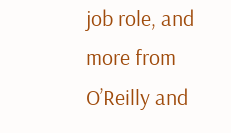job role, and more from O’Reilly and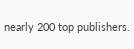nearly 200 top publishers.